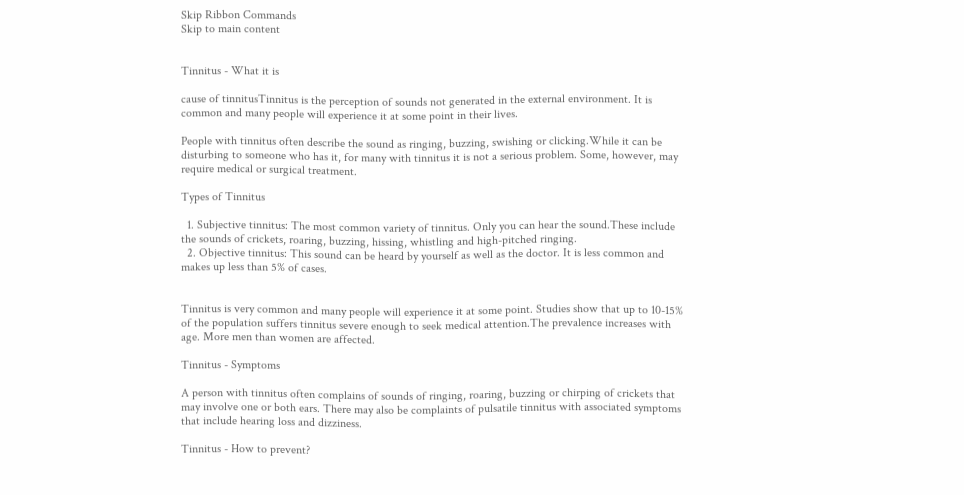Skip Ribbon Commands
Skip to main content


Tinnitus - What it is

cause of tinnitusTinnitus is the perception of sounds not generated in the external environment. It is common and many people will experience it at some point in their lives.

People with tinnitus often describe the sound as ringing, buzzing, swishing or clicking.While it can be disturbing to someone who has it, for many with tinnitus it is not a serious problem. Some, however, may require medical or surgical treatment.

Types of Tinnitus

  1. Subjective tinnitus: The most common variety of tinnitus. Only you can hear the sound.These include the sounds of crickets, roaring, buzzing, hissing, whistling and high-pitched ringing.
  2. Objective tinnitus: This sound can be heard by yourself as well as the doctor. It is less common and makes up less than 5% of cases.


Tinnitus is very common and many people will experience it at some point. Studies show that up to 10-15% of the population suffers tinnitus severe enough to seek medical attention.The prevalence increases with age. More men than women are affected.

Tinnitus - Symptoms

A person with tinnitus often complains of sounds of ringing, roaring, buzzing or chirping of crickets that may involve one or both ears. There may also be complaints of pulsatile tinnitus with associated symptoms that include hearing loss and dizziness.

Tinnitus - How to prevent?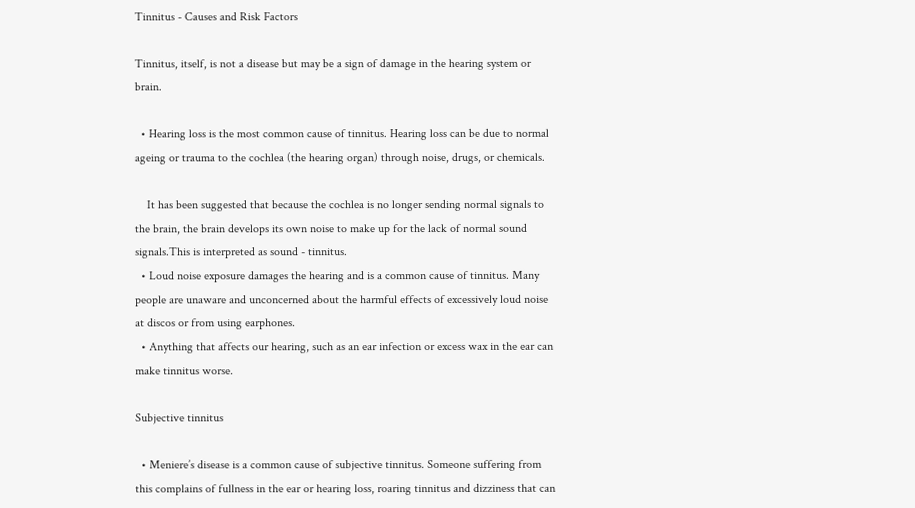Tinnitus - Causes and Risk Factors

Tinnitus, itself, is not a disease but may be a sign of damage in the hearing system or brain.

  • Hearing loss is the most common cause of tinnitus. Hearing loss can be due to normal ageing or trauma to the cochlea (the hearing organ) through noise, drugs, or chemicals.

    It has been suggested that because the cochlea is no longer sending normal signals to the brain, the brain develops its own noise to make up for the lack of normal sound signals.This is interpreted as sound - tinnitus.
  • Loud noise exposure damages the hearing and is a common cause of tinnitus. Many people are unaware and unconcerned about the harmful effects of excessively loud noise at discos or from using earphones.
  • Anything that affects our hearing, such as an ear infection or excess wax in the ear can make tinnitus worse.

Subjective tinnitus

  • Meniere’s disease is a common cause of subjective tinnitus. Someone suffering from this complains of fullness in the ear or hearing loss, roaring tinnitus and dizziness that can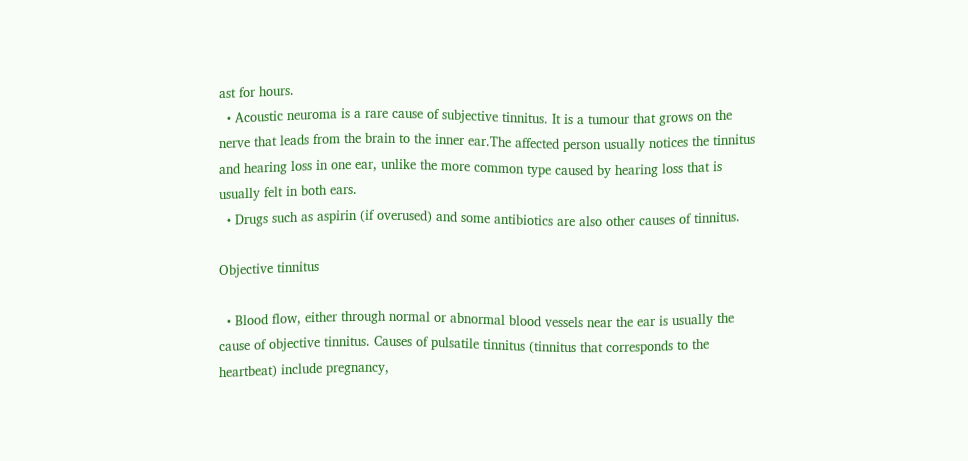ast for hours.
  • Acoustic neuroma is a rare cause of subjective tinnitus. It is a tumour that grows on the nerve that leads from the brain to the inner ear.The affected person usually notices the tinnitus and hearing loss in one ear, unlike the more common type caused by hearing loss that is usually felt in both ears.
  • Drugs such as aspirin (if overused) and some antibiotics are also other causes of tinnitus.

Objective tinnitus

  • Blood flow, either through normal or abnormal blood vessels near the ear is usually the cause of objective tinnitus. Causes of pulsatile tinnitus (tinnitus that corresponds to the heartbeat) include pregnancy,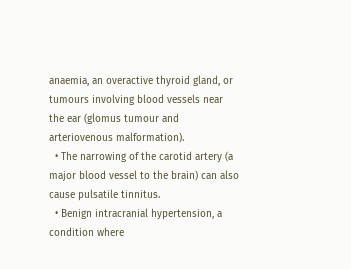anaemia, an overactive thyroid gland, or tumours involving blood vessels near the ear (glomus tumour and arteriovenous malformation).
  • The narrowing of the carotid artery (a major blood vessel to the brain) can also cause pulsatile tinnitus.
  • Benign intracranial hypertension, a condition where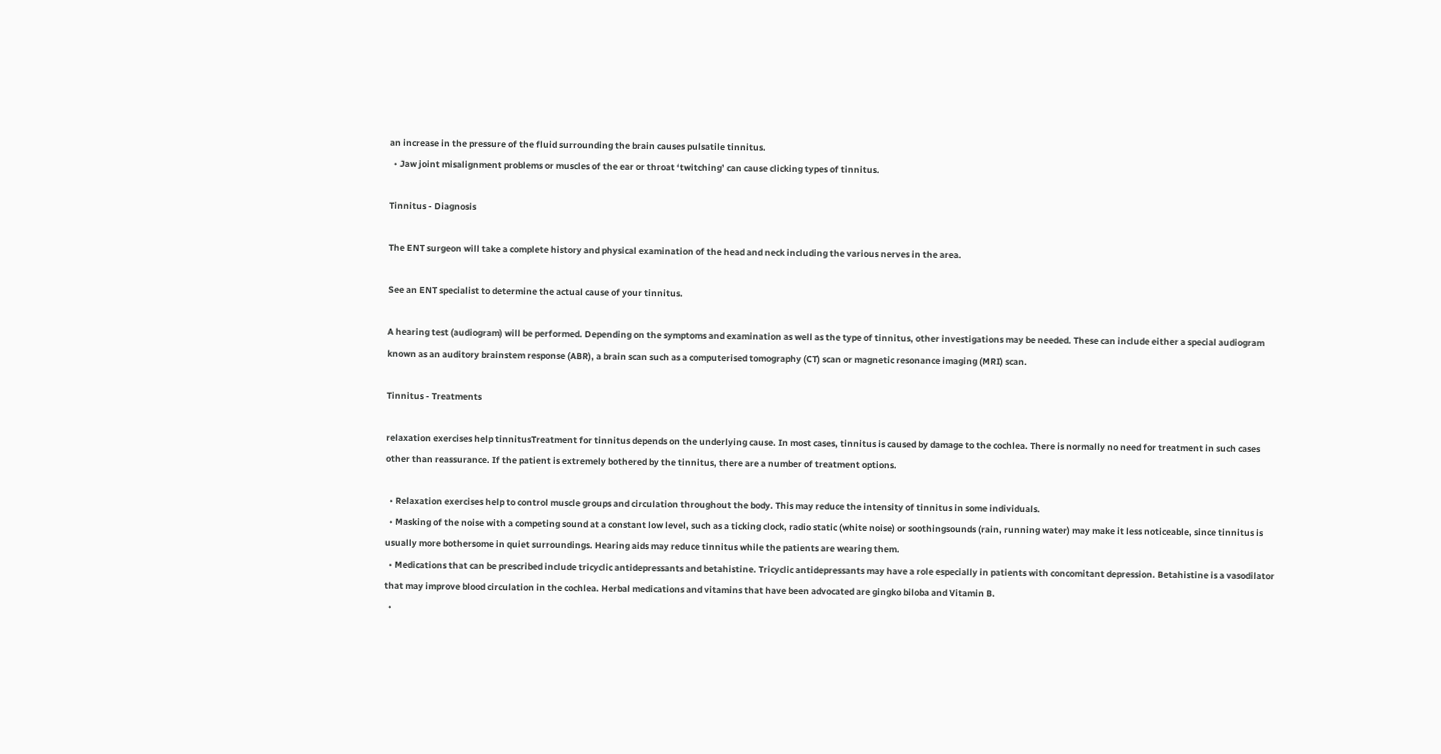an increase in the pressure of the fluid surrounding the brain causes pulsatile tinnitus.
  • Jaw joint misalignment problems or muscles of the ear or throat ‘twitching’ can cause clicking types of tinnitus.

Tinnitus - Diagnosis

The ENT surgeon will take a complete history and physical examination of the head and neck including the various nerves in the area.

See an ENT specialist to determine the actual cause of your tinnitus.

A hearing test (audiogram) will be performed. Depending on the symptoms and examination as well as the type of tinnitus, other investigations may be needed. These can include either a special audiogram known as an auditory brainstem response (ABR), a brain scan such as a computerised tomography (CT) scan or magnetic resonance imaging (MRI) scan.

Tinnitus - Treatments

relaxation exercises help tinnitusTreatment for tinnitus depends on the underlying cause. In most cases, tinnitus is caused by damage to the cochlea. There is normally no need for treatment in such cases other than reassurance. If the patient is extremely bothered by the tinnitus, there are a number of treatment options.

  • Relaxation exercises help to control muscle groups and circulation throughout the body. This may reduce the intensity of tinnitus in some individuals.
  • Masking of the noise with a competing sound at a constant low level, such as a ticking clock, radio static (white noise) or soothingsounds (rain, running water) may make it less noticeable, since tinnitus is usually more bothersome in quiet surroundings. Hearing aids may reduce tinnitus while the patients are wearing them.
  • Medications that can be prescribed include tricyclic antidepressants and betahistine. Tricyclic antidepressants may have a role especially in patients with concomitant depression. Betahistine is a vasodilator that may improve blood circulation in the cochlea. Herbal medications and vitamins that have been advocated are gingko biloba and Vitamin B.
  •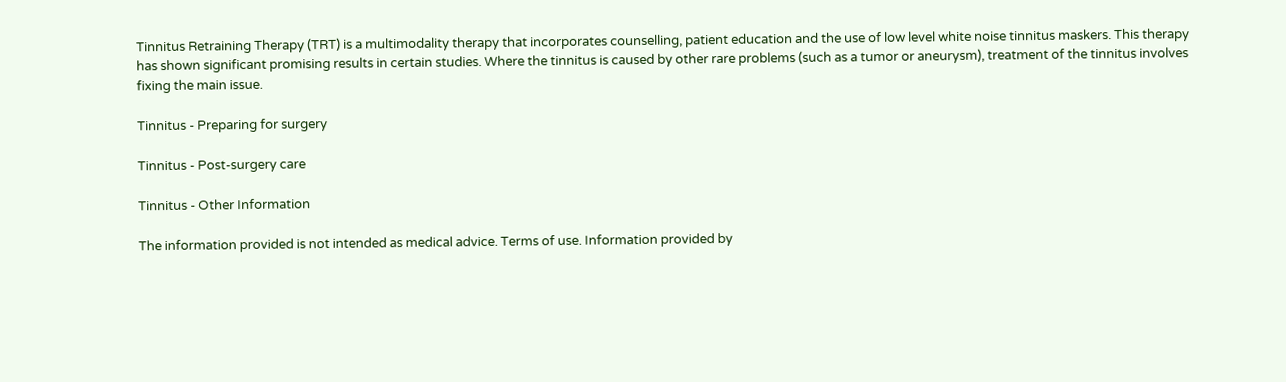Tinnitus Retraining Therapy (TRT) is a multimodality therapy that incorporates counselling, patient education and the use of low level white noise tinnitus maskers. This therapy has shown significant promising results in certain studies. Where the tinnitus is caused by other rare problems (such as a tumor or aneurysm), treatment of the tinnitus involves fixing the main issue.

Tinnitus - Preparing for surgery

Tinnitus - Post-surgery care

Tinnitus - Other Information

The information provided is not intended as medical advice. Terms of use. Information provided by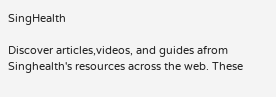SingHealth

Discover articles,videos, and guides afrom Singhealth's resources across the web. These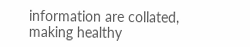information are collated, making healthy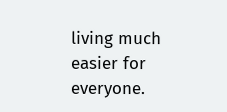living much easier for everyone.